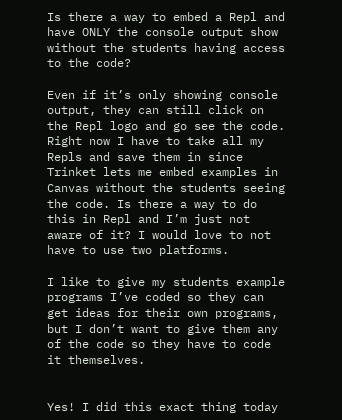Is there a way to embed a Repl and have ONLY the console output show without the students having access to the code?

Even if it’s only showing console output, they can still click on the Repl logo and go see the code. Right now I have to take all my Repls and save them in since Trinket lets me embed examples in Canvas without the students seeing the code. Is there a way to do this in Repl and I’m just not aware of it? I would love to not have to use two platforms.

I like to give my students example programs I’ve coded so they can get ideas for their own programs, but I don’t want to give them any of the code so they have to code it themselves.


Yes! I did this exact thing today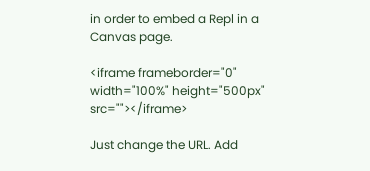in order to embed a Repl in a Canvas page.

<iframe frameborder="0" width="100%" height="500px" src=""></iframe>

Just change the URL. Add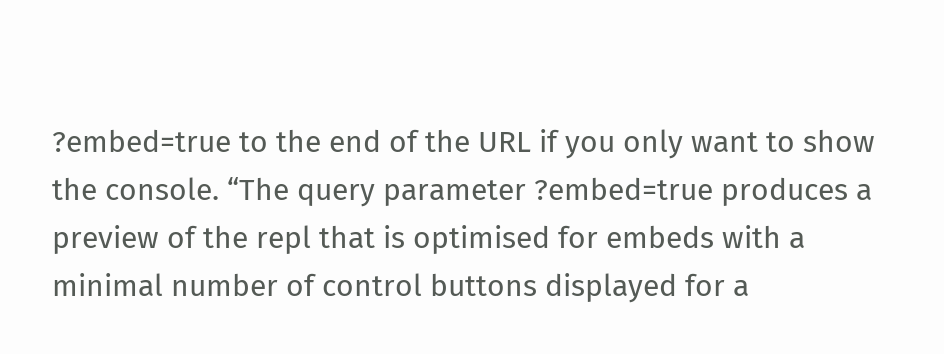?embed=true to the end of the URL if you only want to show the console. “The query parameter ?embed=true produces a preview of the repl that is optimised for embeds with a minimal number of control buttons displayed for a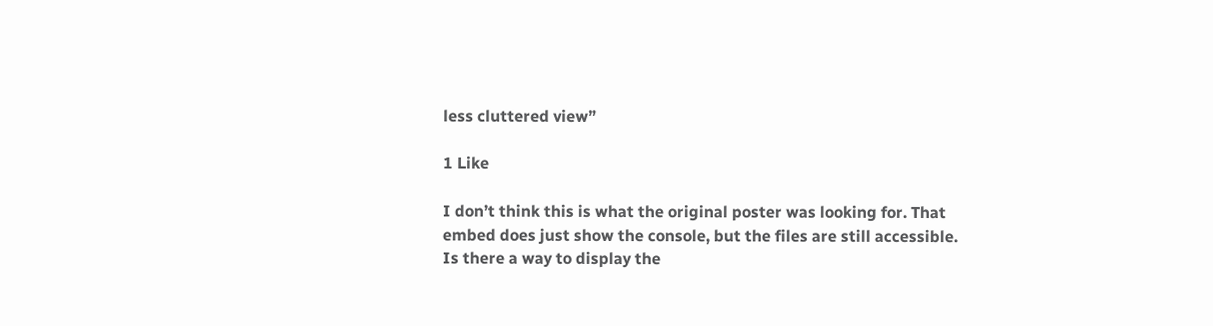less cluttered view”

1 Like

I don’t think this is what the original poster was looking for. That embed does just show the console, but the files are still accessible. Is there a way to display the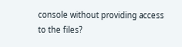console without providing access to the files?